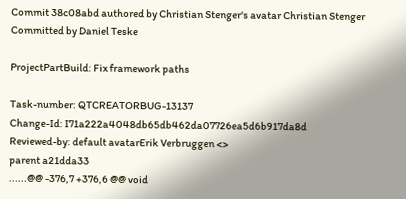Commit 38c08abd authored by Christian Stenger's avatar Christian Stenger Committed by Daniel Teske

ProjectPartBuild: Fix framework paths

Task-number: QTCREATORBUG-13137
Change-Id: I71a222a4048db65db462da07726ea5d6b917da8d
Reviewed-by: default avatarErik Verbruggen <>
parent a21dda33
......@@ -376,7 +376,6 @@ void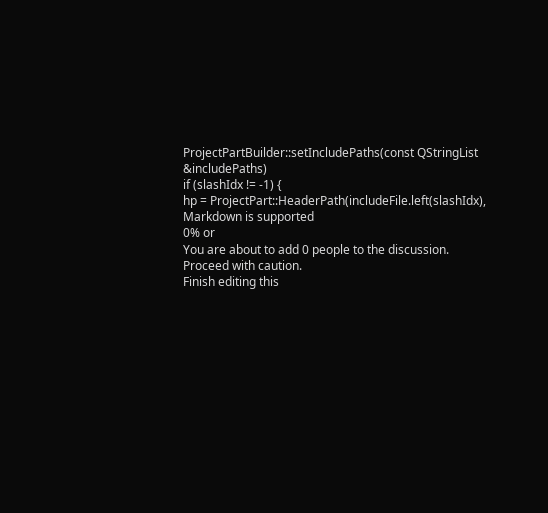ProjectPartBuilder::setIncludePaths(const QStringList &includePaths)
if (slashIdx != -1) {
hp = ProjectPart::HeaderPath(includeFile.left(slashIdx),
Markdown is supported
0% or
You are about to add 0 people to the discussion. Proceed with caution.
Finish editing this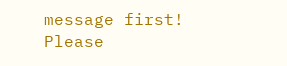message first!
Please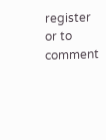register or to comment